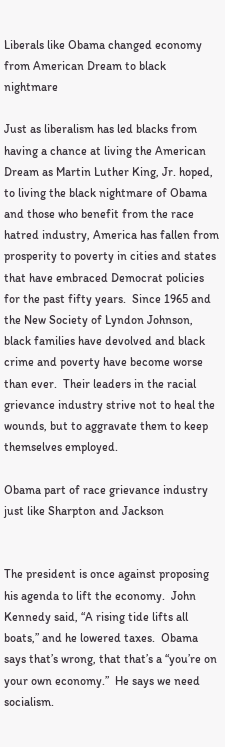Liberals like Obama changed economy from American Dream to black nightmare

Just as liberalism has led blacks from having a chance at living the American Dream as Martin Luther King, Jr. hoped, to living the black nightmare of Obama and those who benefit from the race hatred industry, America has fallen from prosperity to poverty in cities and states that have embraced Democrat policies for the past fifty years.  Since 1965 and the New Society of Lyndon Johnson, black families have devolved and black crime and poverty have become worse than ever.  Their leaders in the racial grievance industry strive not to heal the wounds, but to aggravate them to keep themselves employed.

Obama part of race grievance industry just like Sharpton and Jackson


The president is once against proposing his agenda to lift the economy.  John Kennedy said, “A rising tide lifts all boats,” and he lowered taxes.  Obama says that’s wrong, that that’s a “you’re on your own economy.”  He says we need socialism.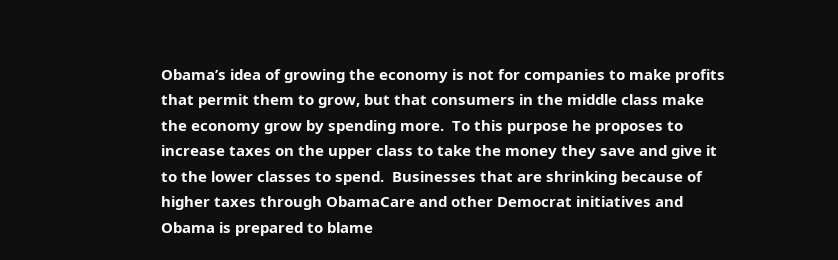Obama’s idea of growing the economy is not for companies to make profits that permit them to grow, but that consumers in the middle class make the economy grow by spending more.  To this purpose he proposes to increase taxes on the upper class to take the money they save and give it to the lower classes to spend.  Businesses that are shrinking because of higher taxes through ObamaCare and other Democrat initiatives and Obama is prepared to blame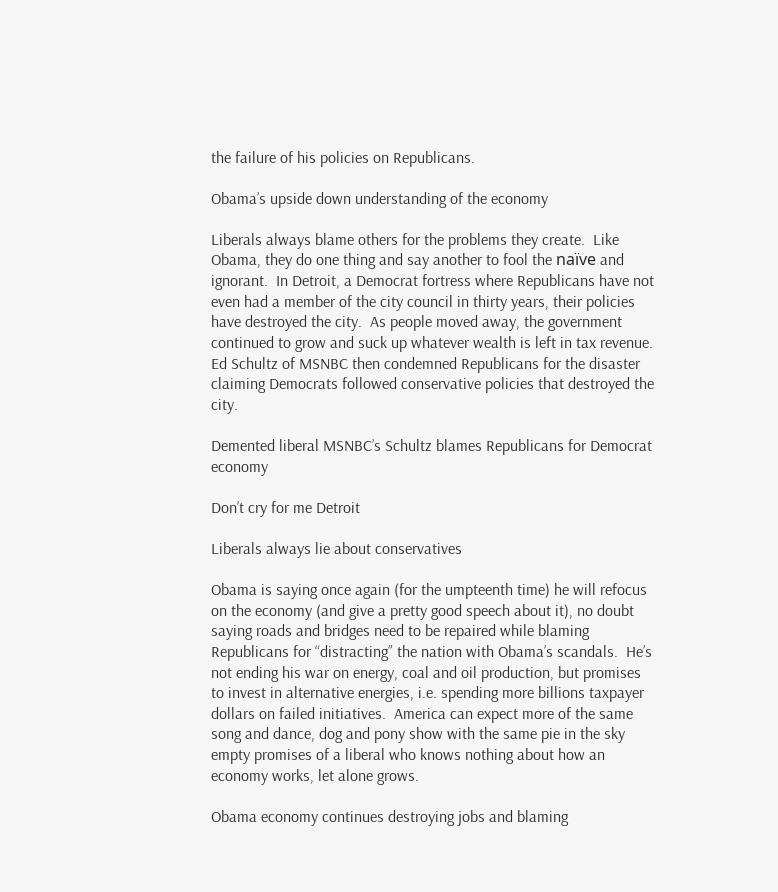the failure of his policies on Republicans.

Obama’s upside down understanding of the economy

Liberals always blame others for the problems they create.  Like Obama, they do one thing and say another to fool the naïve and ignorant.  In Detroit, a Democrat fortress where Republicans have not even had a member of the city council in thirty years, their policies have destroyed the city.  As people moved away, the government continued to grow and suck up whatever wealth is left in tax revenue.  Ed Schultz of MSNBC then condemned Republicans for the disaster claiming Democrats followed conservative policies that destroyed the city.

Demented liberal MSNBC’s Schultz blames Republicans for Democrat economy

Don’t cry for me Detroit

Liberals always lie about conservatives

Obama is saying once again (for the umpteenth time) he will refocus on the economy (and give a pretty good speech about it), no doubt saying roads and bridges need to be repaired while blaming Republicans for “distracting” the nation with Obama’s scandals.  He’s not ending his war on energy, coal and oil production, but promises to invest in alternative energies, i.e. spending more billions taxpayer dollars on failed initiatives.  America can expect more of the same song and dance, dog and pony show with the same pie in the sky empty promises of a liberal who knows nothing about how an economy works, let alone grows.

Obama economy continues destroying jobs and blaming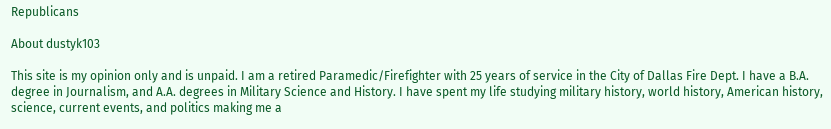Republicans

About dustyk103

This site is my opinion only and is unpaid. I am a retired Paramedic/Firefighter with 25 years of service in the City of Dallas Fire Dept. I have a B.A. degree in Journalism, and A.A. degrees in Military Science and History. I have spent my life studying military history, world history, American history, science, current events, and politics making me a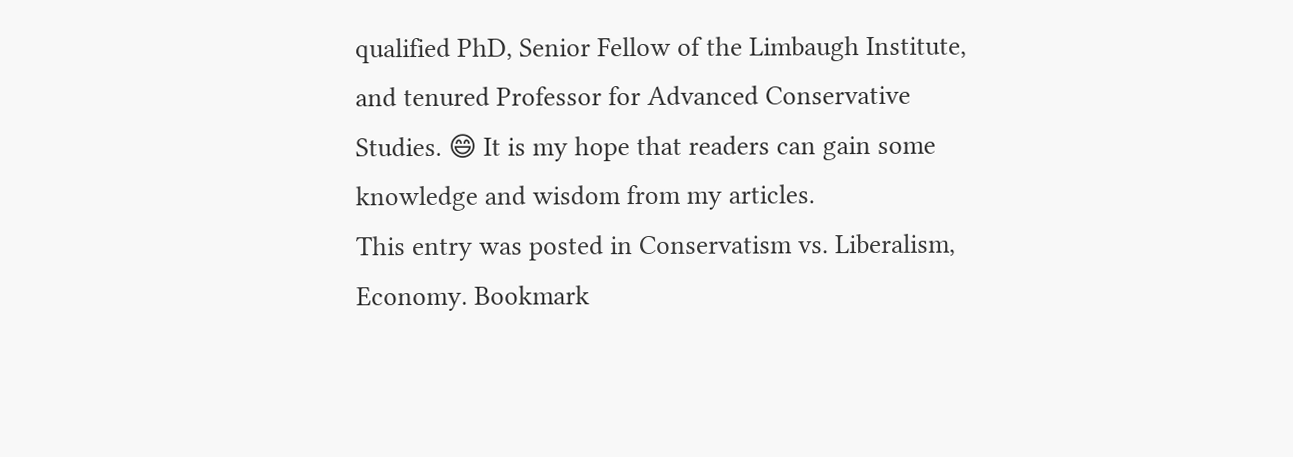qualified PhD, Senior Fellow of the Limbaugh Institute, and tenured Professor for Advanced Conservative Studies. 😄 It is my hope that readers can gain some knowledge and wisdom from my articles.
This entry was posted in Conservatism vs. Liberalism, Economy. Bookmark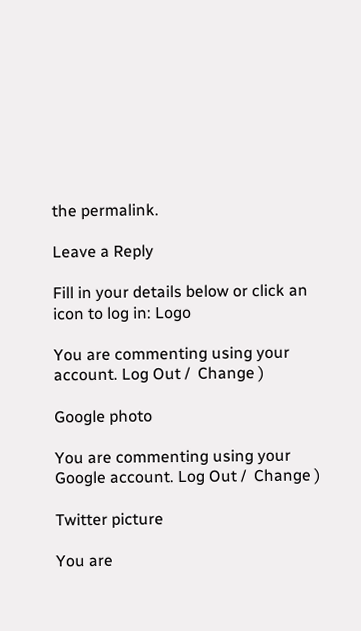the permalink.

Leave a Reply

Fill in your details below or click an icon to log in: Logo

You are commenting using your account. Log Out /  Change )

Google photo

You are commenting using your Google account. Log Out /  Change )

Twitter picture

You are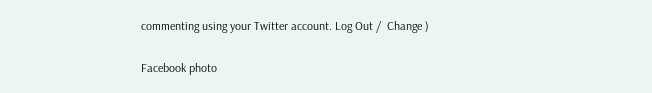commenting using your Twitter account. Log Out /  Change )

Facebook photo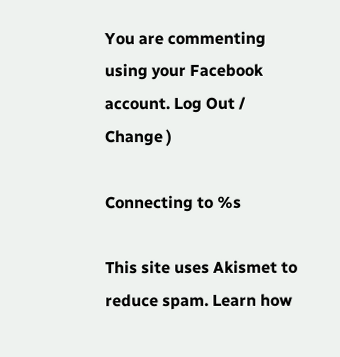You are commenting using your Facebook account. Log Out /  Change )

Connecting to %s

This site uses Akismet to reduce spam. Learn how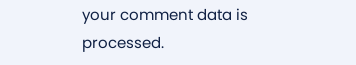your comment data is processed.